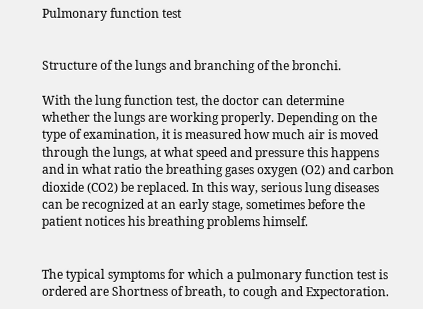Pulmonary function test


Structure of the lungs and branching of the bronchi.

With the lung function test, the doctor can determine whether the lungs are working properly. Depending on the type of examination, it is measured how much air is moved through the lungs, at what speed and pressure this happens and in what ratio the breathing gases oxygen (O2) and carbon dioxide (CO2) be replaced. In this way, serious lung diseases can be recognized at an early stage, sometimes before the patient notices his breathing problems himself.


The typical symptoms for which a pulmonary function test is ordered are Shortness of breath, to cough and Expectoration.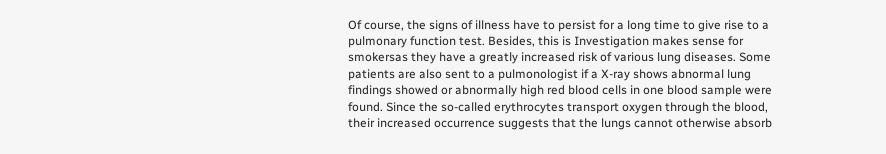Of course, the signs of illness have to persist for a long time to give rise to a pulmonary function test. Besides, this is Investigation makes sense for smokersas they have a greatly increased risk of various lung diseases. Some patients are also sent to a pulmonologist if a X-ray shows abnormal lung findings showed or abnormally high red blood cells in one blood sample were found. Since the so-called erythrocytes transport oxygen through the blood, their increased occurrence suggests that the lungs cannot otherwise absorb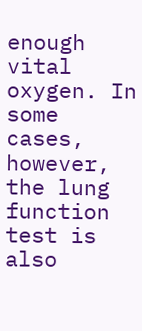enough vital oxygen. In some cases, however, the lung function test is also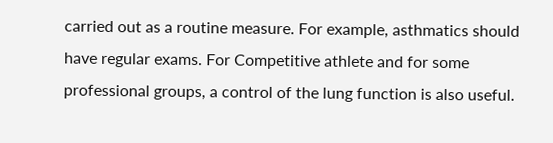carried out as a routine measure. For example, asthmatics should have regular exams. For Competitive athlete and for some professional groups, a control of the lung function is also useful.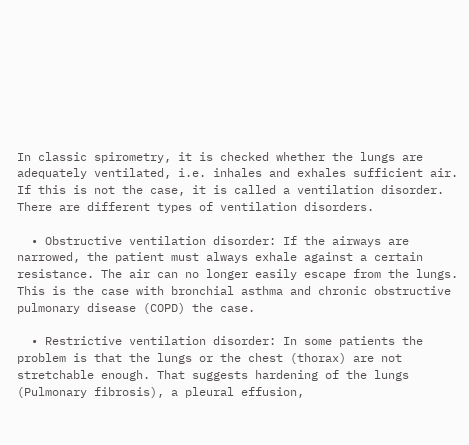In classic spirometry, it is checked whether the lungs are adequately ventilated, i.e. inhales and exhales sufficient air. If this is not the case, it is called a ventilation disorder. There are different types of ventilation disorders.

  • Obstructive ventilation disorder: If the airways are narrowed, the patient must always exhale against a certain resistance. The air can no longer easily escape from the lungs. This is the case with bronchial asthma and chronic obstructive pulmonary disease (COPD) the case.

  • Restrictive ventilation disorder: In some patients the problem is that the lungs or the chest (thorax) are not stretchable enough. That suggests hardening of the lungs (Pulmonary fibrosis), a pleural effusion,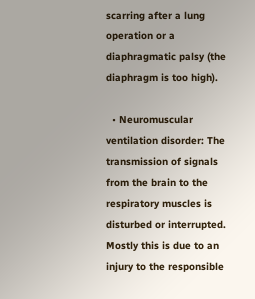scarring after a lung operation or a diaphragmatic palsy (the diaphragm is too high).

  • Neuromuscular ventilation disorder: The transmission of signals from the brain to the respiratory muscles is disturbed or interrupted. Mostly this is due to an injury to the responsible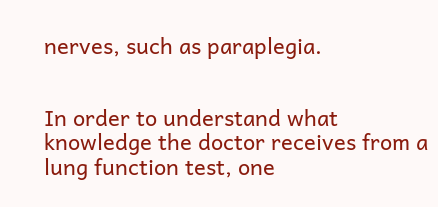nerves, such as paraplegia.


In order to understand what knowledge the doctor receives from a lung function test, one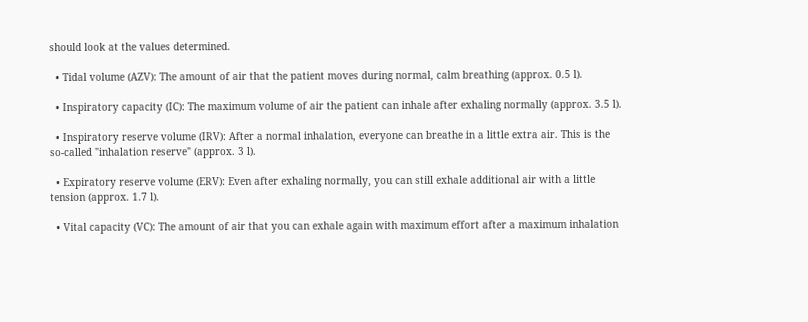should look at the values determined.

  • Tidal volume (AZV): The amount of air that the patient moves during normal, calm breathing (approx. 0.5 l).

  • Inspiratory capacity (IC): The maximum volume of air the patient can inhale after exhaling normally (approx. 3.5 l).

  • Inspiratory reserve volume (IRV): After a normal inhalation, everyone can breathe in a little extra air. This is the so-called "inhalation reserve" (approx. 3 l).

  • Expiratory reserve volume (ERV): Even after exhaling normally, you can still exhale additional air with a little tension (approx. 1.7 l).

  • Vital capacity (VC): The amount of air that you can exhale again with maximum effort after a maximum inhalation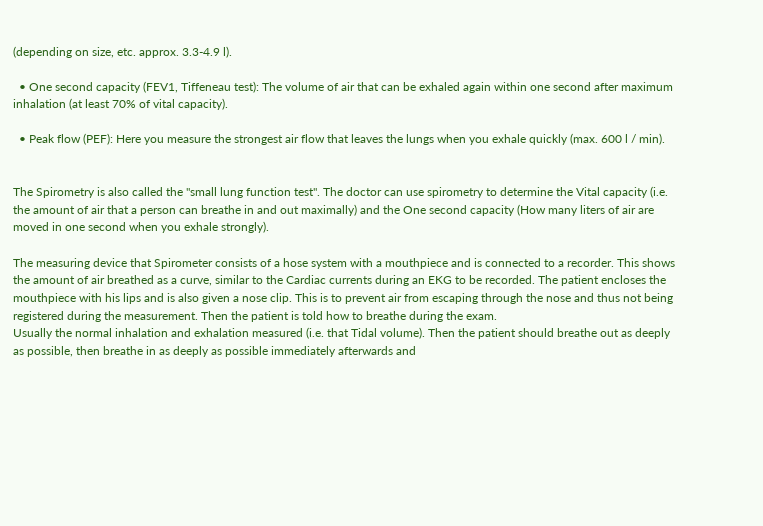(depending on size, etc. approx. 3.3-4.9 l).

  • One second capacity (FEV1, Tiffeneau test): The volume of air that can be exhaled again within one second after maximum inhalation (at least 70% of vital capacity).

  • Peak flow (PEF): Here you measure the strongest air flow that leaves the lungs when you exhale quickly (max. 600 l / min).


The Spirometry is also called the "small lung function test". The doctor can use spirometry to determine the Vital capacity (i.e. the amount of air that a person can breathe in and out maximally) and the One second capacity (How many liters of air are moved in one second when you exhale strongly).

The measuring device that Spirometer consists of a hose system with a mouthpiece and is connected to a recorder. This shows the amount of air breathed as a curve, similar to the Cardiac currents during an EKG to be recorded. The patient encloses the mouthpiece with his lips and is also given a nose clip. This is to prevent air from escaping through the nose and thus not being registered during the measurement. Then the patient is told how to breathe during the exam.
Usually the normal inhalation and exhalation measured (i.e. that Tidal volume). Then the patient should breathe out as deeply as possible, then breathe in as deeply as possible immediately afterwards and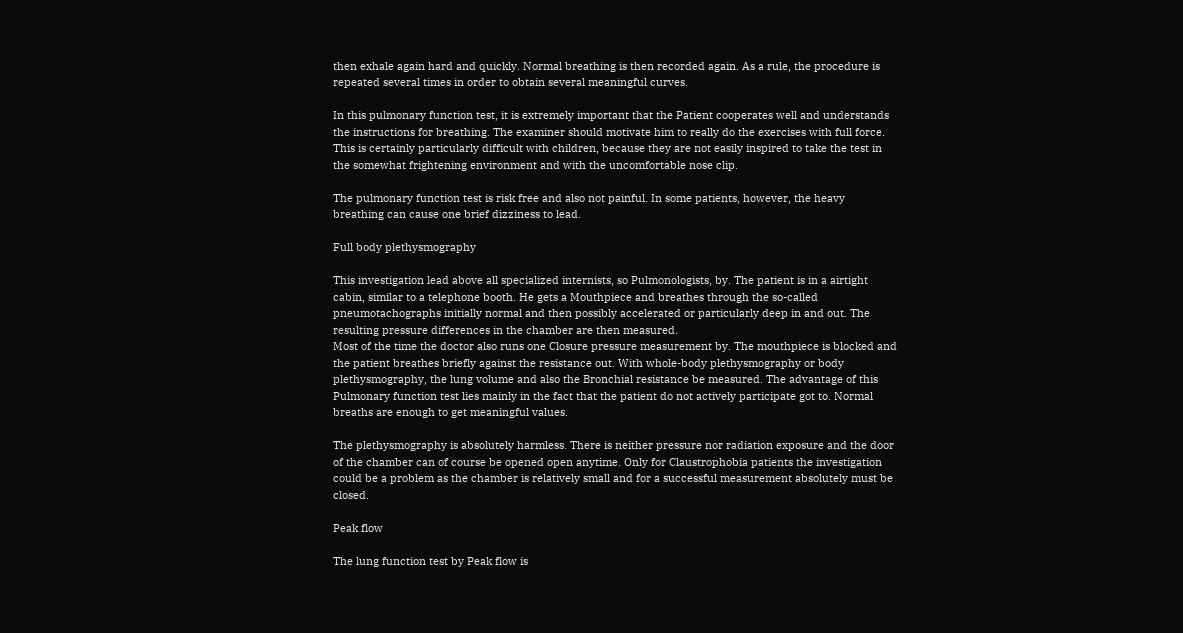then exhale again hard and quickly. Normal breathing is then recorded again. As a rule, the procedure is repeated several times in order to obtain several meaningful curves.

In this pulmonary function test, it is extremely important that the Patient cooperates well and understands the instructions for breathing. The examiner should motivate him to really do the exercises with full force. This is certainly particularly difficult with children, because they are not easily inspired to take the test in the somewhat frightening environment and with the uncomfortable nose clip.

The pulmonary function test is risk free and also not painful. In some patients, however, the heavy breathing can cause one brief dizziness to lead.

Full body plethysmography

This investigation lead above all specialized internists, so Pulmonologists, by. The patient is in a airtight cabin, similar to a telephone booth. He gets a Mouthpiece and breathes through the so-called pneumotachographs initially normal and then possibly accelerated or particularly deep in and out. The resulting pressure differences in the chamber are then measured.
Most of the time the doctor also runs one Closure pressure measurement by. The mouthpiece is blocked and the patient breathes briefly against the resistance out. With whole-body plethysmography or body plethysmography, the lung volume and also the Bronchial resistance be measured. The advantage of this Pulmonary function test lies mainly in the fact that the patient do not actively participate got to. Normal breaths are enough to get meaningful values.

The plethysmography is absolutely harmless. There is neither pressure nor radiation exposure and the door of the chamber can of course be opened open anytime. Only for Claustrophobia patients the investigation could be a problem as the chamber is relatively small and for a successful measurement absolutely must be closed.

Peak flow

The lung function test by Peak flow is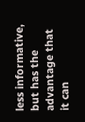less informative, but has the advantage that it can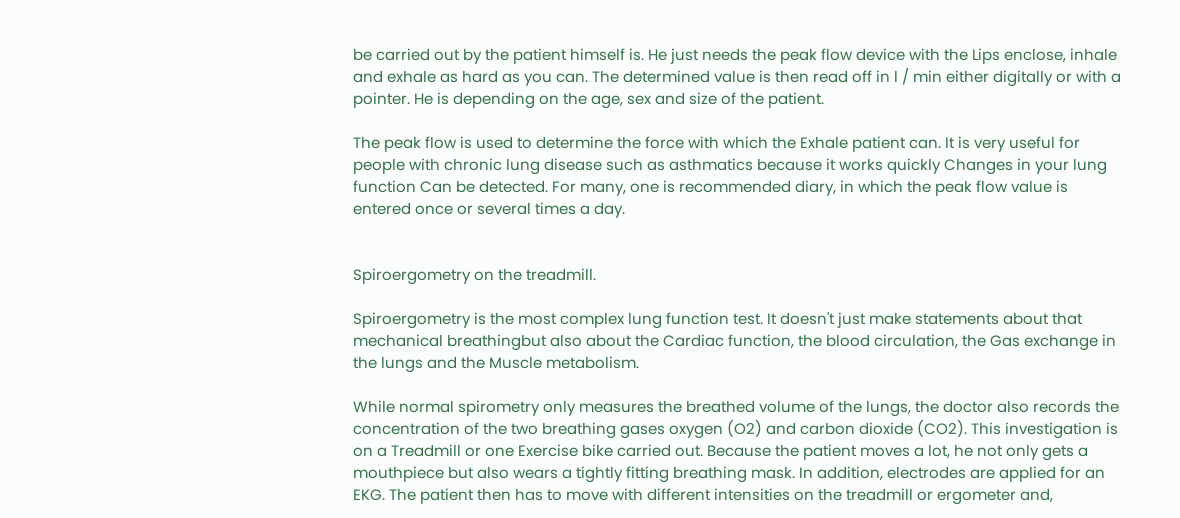be carried out by the patient himself is. He just needs the peak flow device with the Lips enclose, inhale and exhale as hard as you can. The determined value is then read off in l / min either digitally or with a pointer. He is depending on the age, sex and size of the patient.

The peak flow is used to determine the force with which the Exhale patient can. It is very useful for people with chronic lung disease such as asthmatics because it works quickly Changes in your lung function Can be detected. For many, one is recommended diary, in which the peak flow value is entered once or several times a day.


Spiroergometry on the treadmill.

Spiroergometry is the most complex lung function test. It doesn't just make statements about that mechanical breathingbut also about the Cardiac function, the blood circulation, the Gas exchange in the lungs and the Muscle metabolism.

While normal spirometry only measures the breathed volume of the lungs, the doctor also records the concentration of the two breathing gases oxygen (O2) and carbon dioxide (CO2). This investigation is on a Treadmill or one Exercise bike carried out. Because the patient moves a lot, he not only gets a mouthpiece but also wears a tightly fitting breathing mask. In addition, electrodes are applied for an EKG. The patient then has to move with different intensities on the treadmill or ergometer and,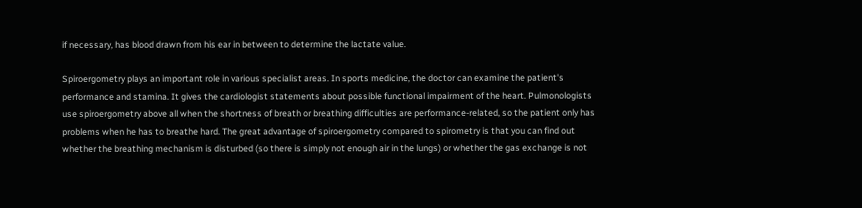if necessary, has blood drawn from his ear in between to determine the lactate value.

Spiroergometry plays an important role in various specialist areas. In sports medicine, the doctor can examine the patient's performance and stamina. It gives the cardiologist statements about possible functional impairment of the heart. Pulmonologists use spiroergometry above all when the shortness of breath or breathing difficulties are performance-related, so the patient only has problems when he has to breathe hard. The great advantage of spiroergometry compared to spirometry is that you can find out whether the breathing mechanism is disturbed (so there is simply not enough air in the lungs) or whether the gas exchange is not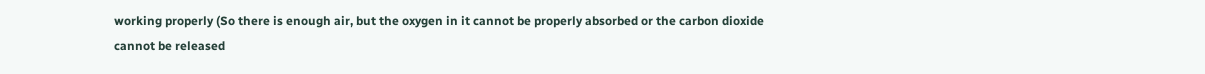working properly (So there is enough air, but the oxygen in it cannot be properly absorbed or the carbon dioxide cannot be released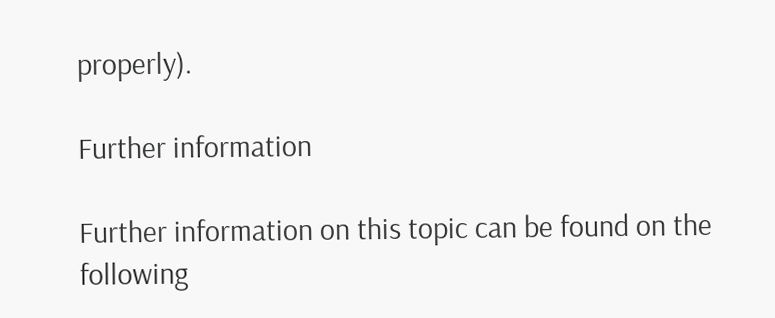properly).

Further information

Further information on this topic can be found on the following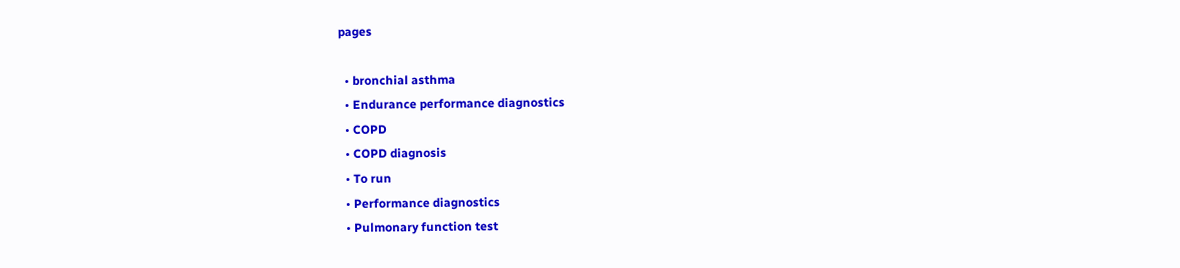pages

  • bronchial asthma
  • Endurance performance diagnostics
  • COPD
  • COPD diagnosis
  • To run
  • Performance diagnostics
  • Pulmonary function test